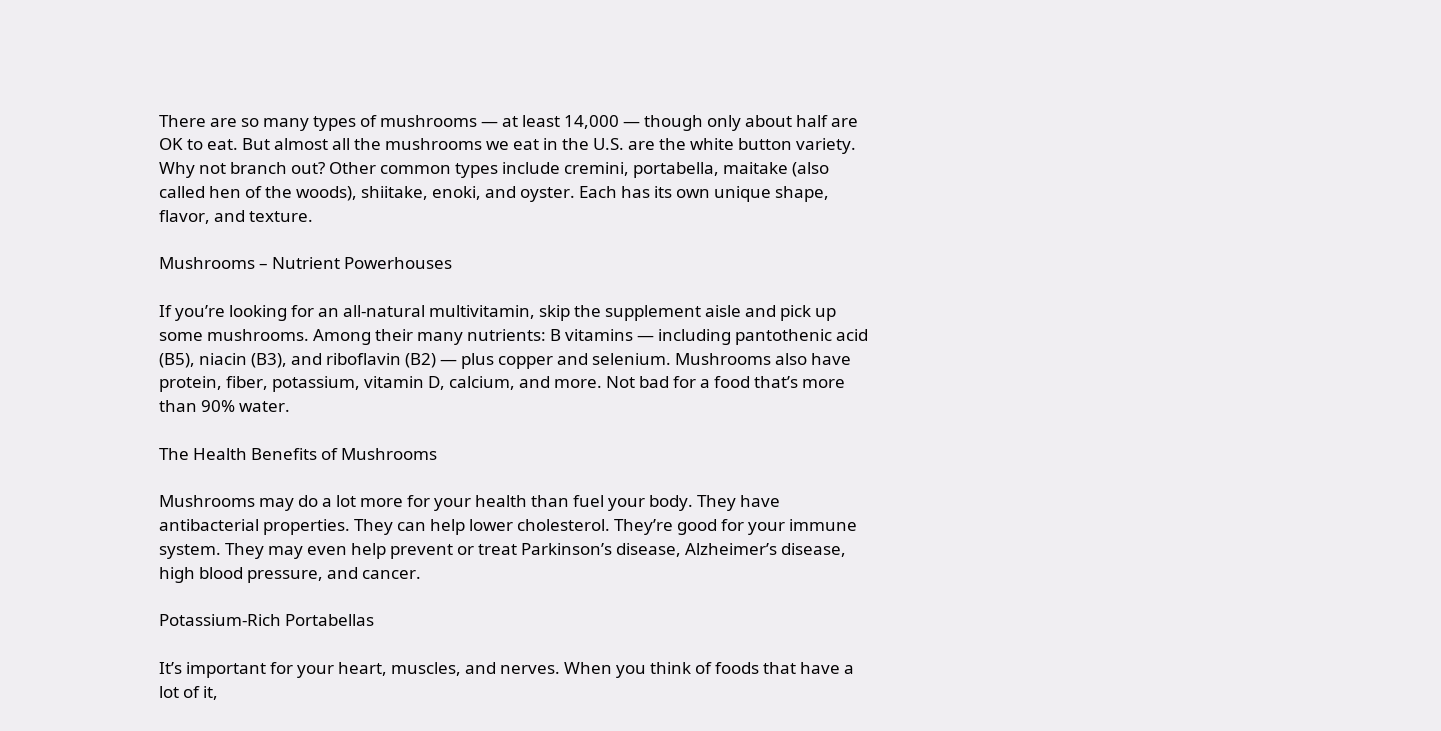There are so many types of mushrooms — at least 14,000 — though only about half are OK to eat. But almost all the mushrooms we eat in the U.S. are the white button variety. Why not branch out? Other common types include cremini, portabella, maitake (also called hen of the woods), shiitake, enoki, and oyster. Each has its own unique shape, flavor, and texture.

Mushrooms – Nutrient Powerhouses

If you’re looking for an all-natural multivitamin, skip the supplement aisle and pick up some mushrooms. Among their many nutrients: B vitamins — including pantothenic acid (B5), niacin (B3), and riboflavin (B2) — plus copper and selenium. Mushrooms also have protein, fiber, potassium, vitamin D, calcium, and more. Not bad for a food that’s more than 90% water.

The Health Benefits of Mushrooms

Mushrooms may do a lot more for your health than fuel your body. They have antibacterial properties. They can help lower cholesterol. They’re good for your immune system. They may even help prevent or treat Parkinson’s disease, Alzheimer’s disease, high blood pressure, and cancer.

Potassium-Rich Portabellas

It’s important for your heart, muscles, and nerves. When you think of foods that have a lot of it,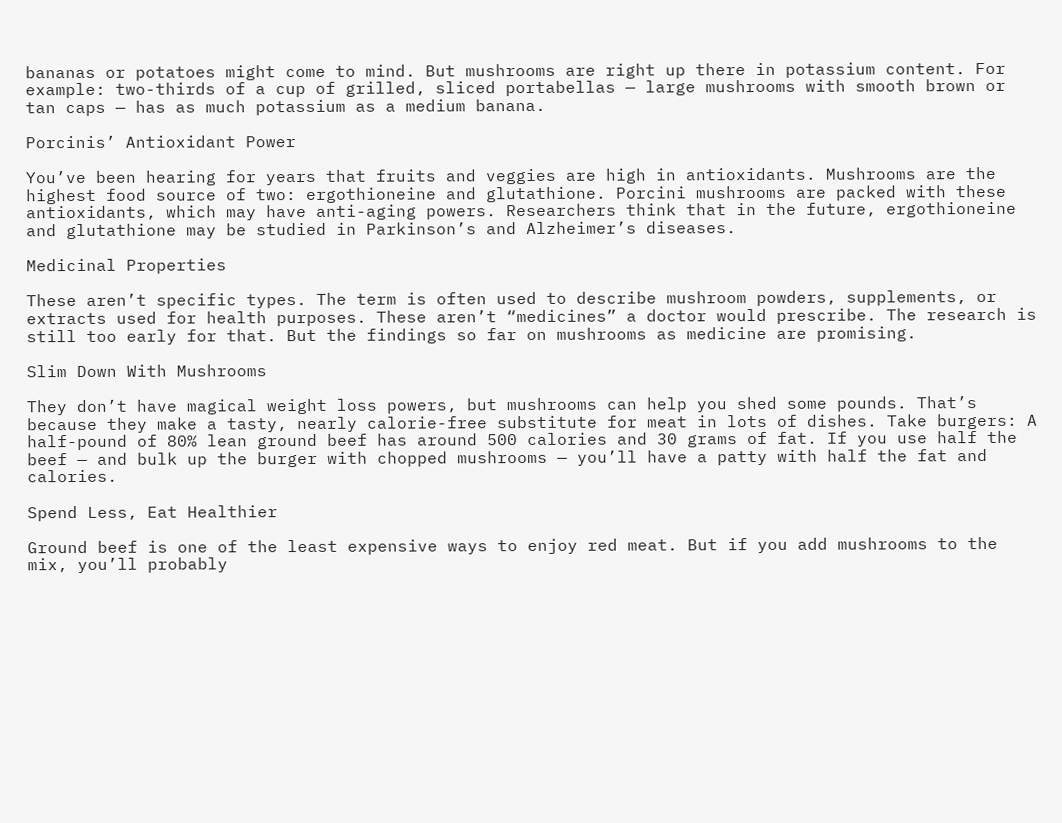bananas or potatoes might come to mind. But mushrooms are right up there in potassium content. For example: two-thirds of a cup of grilled, sliced portabellas — large mushrooms with smooth brown or tan caps — has as much potassium as a medium banana.

Porcinis’ Antioxidant Power

You’ve been hearing for years that fruits and veggies are high in antioxidants. Mushrooms are the highest food source of two: ergothioneine and glutathione. Porcini mushrooms are packed with these antioxidants, which may have anti-aging powers. Researchers think that in the future, ergothioneine and glutathione may be studied in Parkinson’s and Alzheimer’s diseases.

Medicinal Properties

These aren’t specific types. The term is often used to describe mushroom powders, supplements, or extracts used for health purposes. These aren’t “medicines” a doctor would prescribe. The research is still too early for that. But the findings so far on mushrooms as medicine are promising.

Slim Down With Mushrooms

They don’t have magical weight loss powers, but mushrooms can help you shed some pounds. That’s because they make a tasty, nearly calorie-free substitute for meat in lots of dishes. Take burgers: A half-pound of 80% lean ground beef has around 500 calories and 30 grams of fat. If you use half the beef — and bulk up the burger with chopped mushrooms — you’ll have a patty with half the fat and calories.

Spend Less, Eat Healthier

Ground beef is one of the least expensive ways to enjoy red meat. But if you add mushrooms to the mix, you’ll probably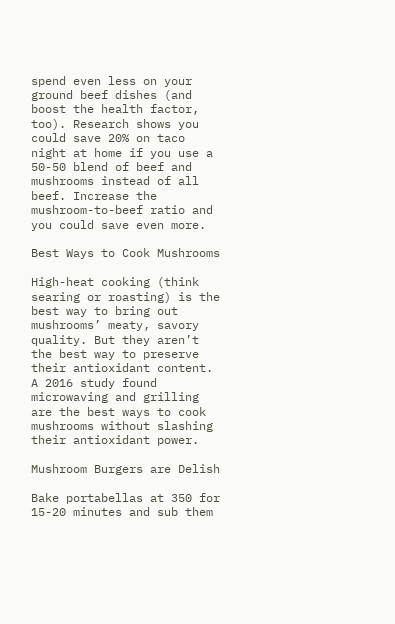spend even less on your ground beef dishes (and boost the health factor, too). Research shows you could save 20% on taco night at home if you use a 50-50 blend of beef and mushrooms instead of all beef. Increase the mushroom-to-beef ratio and you could save even more.

Best Ways to Cook Mushrooms

High-heat cooking (think searing or roasting) is the best way to bring out mushrooms’ meaty, savory quality. But they aren’t the best way to preserve their antioxidant content. A 2016 study found microwaving and grilling are the best ways to cook mushrooms without slashing their antioxidant power.

Mushroom Burgers are Delish

Bake portabellas at 350 for 15-20 minutes and sub them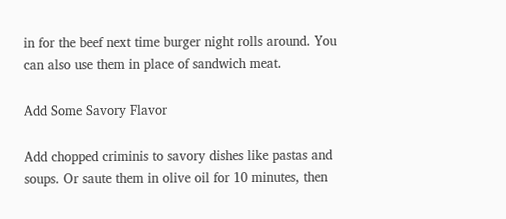in for the beef next time burger night rolls around. You can also use them in place of sandwich meat.

Add Some Savory Flavor

Add chopped criminis to savory dishes like pastas and soups. Or saute them in olive oil for 10 minutes, then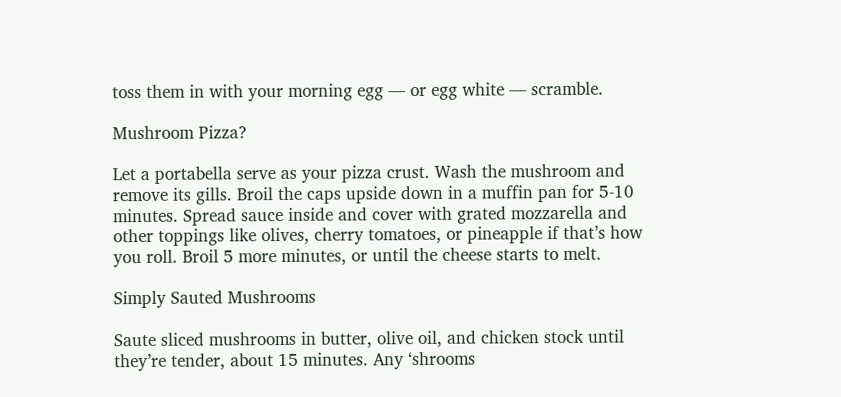toss them in with your morning egg — or egg white — scramble.

Mushroom Pizza?

Let a portabella serve as your pizza crust. Wash the mushroom and remove its gills. Broil the caps upside down in a muffin pan for 5-10 minutes. Spread sauce inside and cover with grated mozzarella and other toppings like olives, cherry tomatoes, or pineapple if that’s how you roll. Broil 5 more minutes, or until the cheese starts to melt.

Simply Sauted Mushrooms

Saute sliced mushrooms in butter, olive oil, and chicken stock until they’re tender, about 15 minutes. Any ‘shrooms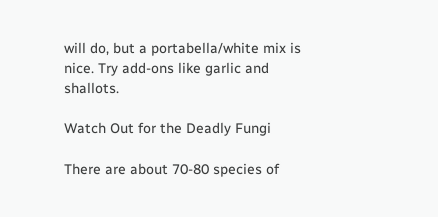will do, but a portabella/white mix is nice. Try add-ons like garlic and shallots.

Watch Out for the Deadly Fungi

There are about 70-80 species of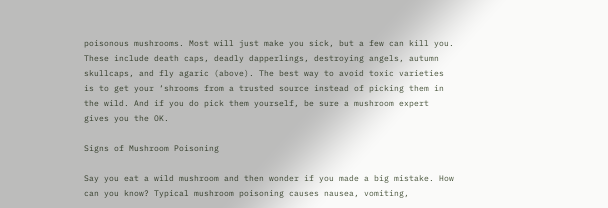poisonous mushrooms. Most will just make you sick, but a few can kill you. These include death caps, deadly dapperlings, destroying angels, autumn skullcaps, and fly agaric (above). The best way to avoid toxic varieties is to get your ‘shrooms from a trusted source instead of picking them in the wild. And if you do pick them yourself, be sure a mushroom expert gives you the OK.

Signs of Mushroom Poisoning

Say you eat a wild mushroom and then wonder if you made a big mistake. How can you know? Typical mushroom poisoning causes nausea, vomiting,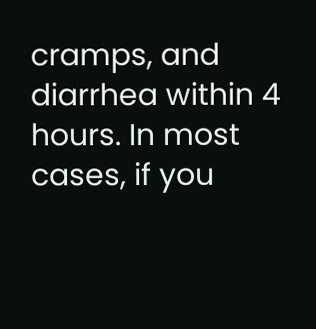cramps, and diarrhea within 4 hours. In most cases, if you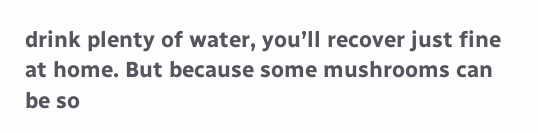drink plenty of water, you’ll recover just fine at home. But because some mushrooms can be so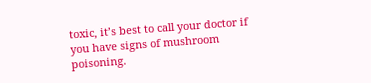toxic, it’s best to call your doctor if you have signs of mushroom poisoning.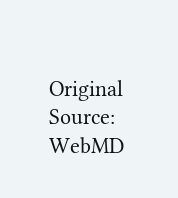Original Source: WebMD